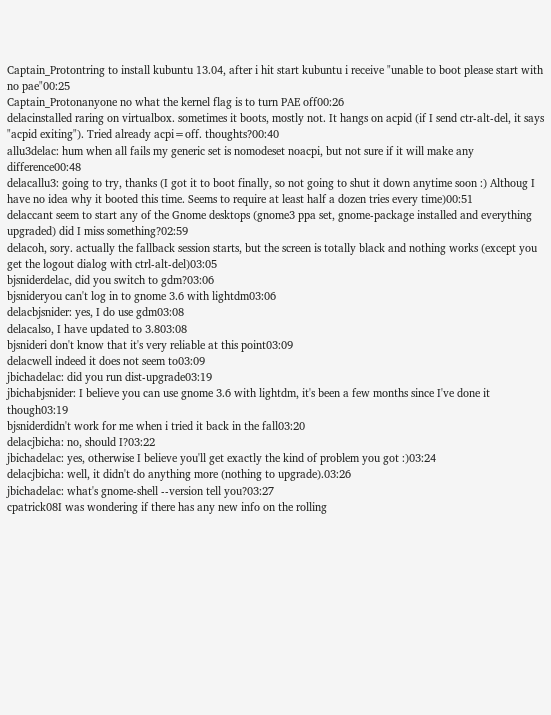Captain_Protontring to install kubuntu 13.04, after i hit start kubuntu i receive "unable to boot please start with no pae"00:25
Captain_Protonanyone no what the kernel flag is to turn PAE off00:26
delacinstalled raring on virtualbox. sometimes it boots, mostly not. It hangs on acpid (if I send ctr-alt-del, it says "acpid exiting"). Tried already acpi=off. thoughts?00:40
allu3delac: hum when all fails my generic set is nomodeset noacpi, but not sure if it will make any difference00:48
delacallu3: going to try, thanks (I got it to boot finally, so not going to shut it down anytime soon :) Althoug I have no idea why it booted this time. Seems to require at least half a dozen tries every time)00:51
delaccant seem to start any of the Gnome desktops (gnome3 ppa set, gnome-package installed and everything upgraded) did I miss something?02:59
delacoh, sory. actually the fallback session starts, but the screen is totally black and nothing works (except you get the logout dialog with ctrl-alt-del)03:05
bjsniderdelac, did you switch to gdm?03:06
bjsnideryou can't log in to gnome 3.6 with lightdm03:06
delacbjsnider: yes, I do use gdm03:08
delacalso, I have updated to 3.803:08
bjsnideri don't know that it's very reliable at this point03:09
delacwell indeed it does not seem to03:09
jbichadelac: did you run dist-upgrade03:19
jbichabjsnider: I believe you can use gnome 3.6 with lightdm, it's been a few months since I've done it though03:19
bjsniderdidn't work for me when i tried it back in the fall03:20
delacjbicha: no, should I?03:22
jbichadelac: yes, otherwise I believe you'll get exactly the kind of problem you got :)03:24
delacjbicha: well, it didn't do anything more (nothing to upgrade).03:26
jbichadelac: what's gnome-shell --version tell you?03:27
cpatrick08I was wondering if there has any new info on the rolling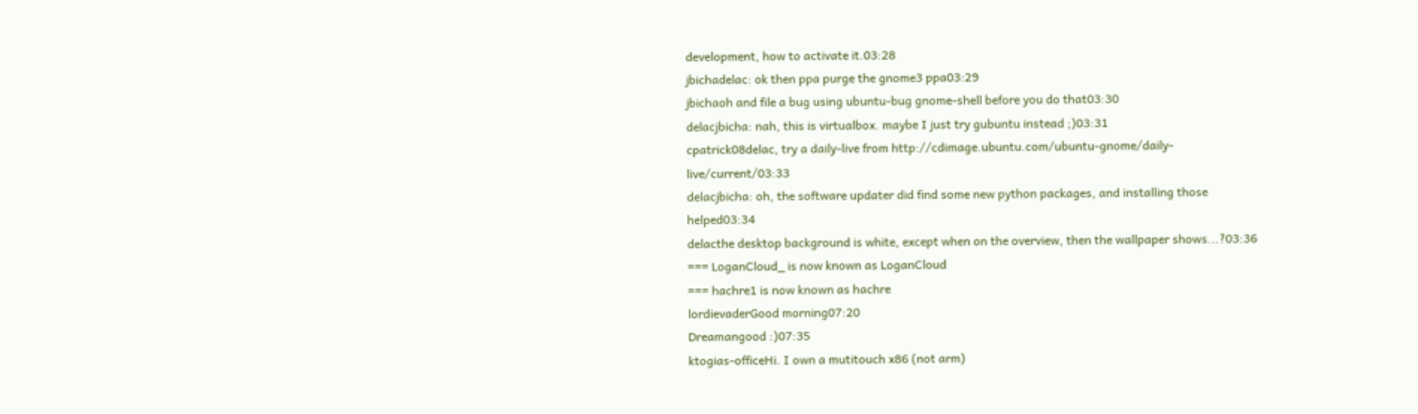development, how to activate it.03:28
jbichadelac: ok then ppa purge the gnome3 ppa03:29
jbichaoh and file a bug using ubuntu-bug gnome-shell before you do that03:30
delacjbicha: nah, this is virtualbox. maybe I just try gubuntu instead ;)03:31
cpatrick08delac, try a daily-live from http://cdimage.ubuntu.com/ubuntu-gnome/daily-live/current/03:33
delacjbicha: oh, the software updater did find some new python packages, and installing those helped03:34
delacthe desktop background is white, except when on the overview, then the wallpaper shows...?03:36
=== LoganCloud_ is now known as LoganCloud
=== hachre1 is now known as hachre
lordievaderGood morning07:20
Dreamangood :)07:35
ktogias-officeHi. I own a mutitouch x86 (not arm)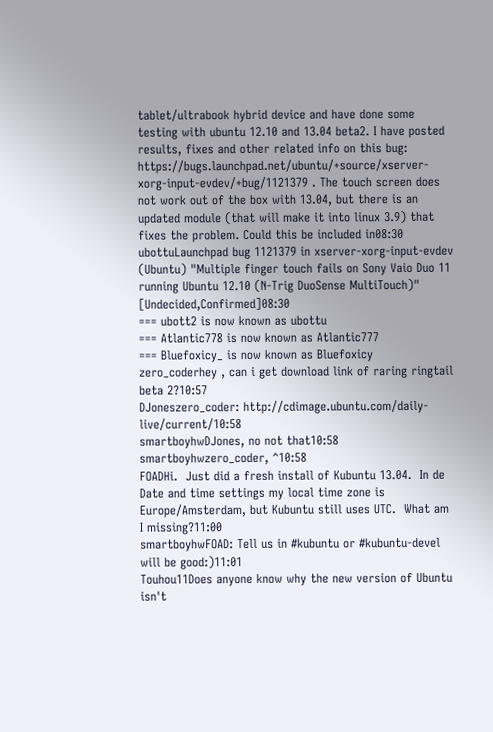tablet/ultrabook hybrid device and have done some testing with ubuntu 12.10 and 13.04 beta2. I have posted results, fixes and other related info on this bug: https://bugs.launchpad.net/ubuntu/+source/xserver-xorg-input-evdev/+bug/1121379 . The touch screen does not work out of the box with 13.04, but there is an updated module (that will make it into linux 3.9) that fixes the problem. Could this be included in08:30
ubottuLaunchpad bug 1121379 in xserver-xorg-input-evdev (Ubuntu) "Multiple finger touch fails on Sony Vaio Duo 11 running Ubuntu 12.10 (N-Trig DuoSense MultiTouch)" [Undecided,Confirmed]08:30
=== ubott2 is now known as ubottu
=== Atlantic778 is now known as Atlantic777
=== Bluefoxicy_ is now known as Bluefoxicy
zero_coderhey , can i get download link of raring ringtail beta 2?10:57
DJoneszero_coder: http://cdimage.ubuntu.com/daily-live/current/10:58
smartboyhwDJones, no not that10:58
smartboyhwzero_coder, ^10:58
FOADHi.  Just did a fresh install of Kubuntu 13.04.  In de Date and time settings my local time zone is Europe/Amsterdam, but Kubuntu still uses UTC.  What am I missing?11:00
smartboyhwFOAD: Tell us in #kubuntu or #kubuntu-devel will be good:)11:01
Touhou11Does anyone know why the new version of Ubuntu isn't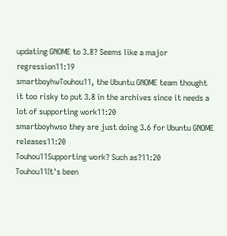updating GNOME to 3.8? Seems like a major regression11:19
smartboyhwTouhou11, the Ubuntu GNOME team thought it too risky to put 3.8 in the archives since it needs a lot of supporting work11:20
smartboyhwso they are just doing 3.6 for Ubuntu GNOME releases11:20
Touhou11Supporting work? Such as?11:20
Touhou11It's been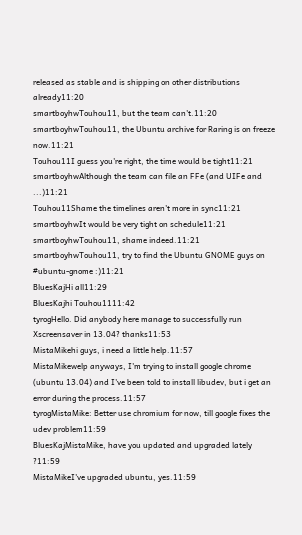released as stable and is shipping on other distributions already11:20
smartboyhwTouhou11, but the team can't.11:20
smartboyhwTouhou11, the Ubuntu archive for Raring is on freeze now.11:21
Touhou11I guess you're right, the time would be tight11:21
smartboyhwAlthough the team can file an FFe (and UIFe and ...)11:21
Touhou11Shame the timelines aren't more in sync11:21
smartboyhwIt would be very tight on schedule11:21
smartboyhwTouhou11, shame indeed.11:21
smartboyhwTouhou11, try to find the Ubuntu GNOME guys on #ubuntu-gnome :)11:21
BluesKajHi all11:29
BluesKajhi Touhou1111:42
tyrogHello. Did anybody here manage to successfully run Xscreensaver in 13.04? thanks11:53
MistaMikehi guys, i need a little help.11:57
MistaMikewelp anyways, I'm trying to install google chrome (ubuntu 13.04) and I've been told to install libudev, but i get an error during the process.11:57
tyrogMistaMike: Better use chromium for now, till google fixes the udev problem11:59
BluesKajMistaMike, have you updated and upgraded lately ?11:59
MistaMikeI've upgraded ubuntu, yes.11:59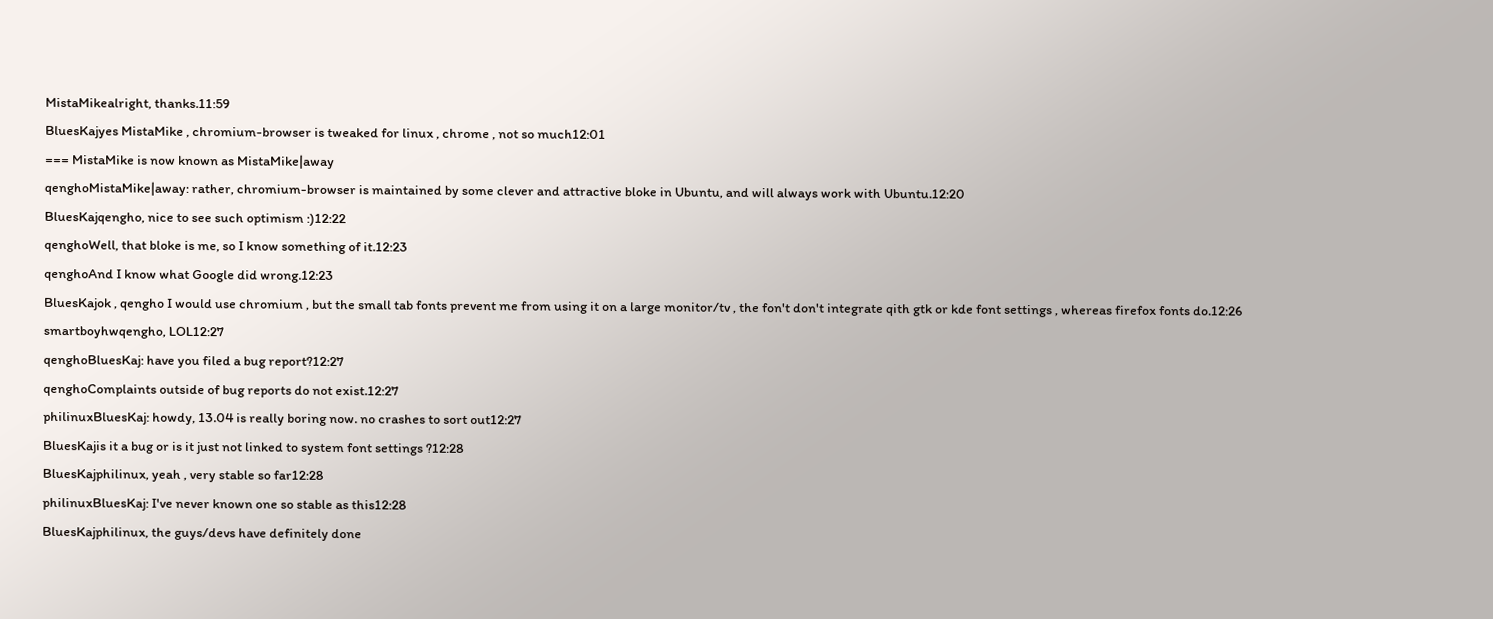MistaMikealright, thanks.11:59
BluesKajyes MistaMike , chromium-browser is tweaked for linux , chrome , not so much12:01
=== MistaMike is now known as MistaMike|away
qenghoMistaMike|away: rather, chromium-browser is maintained by some clever and attractive bloke in Ubuntu, and will always work with Ubuntu.12:20
BluesKajqengho, nice to see such optimism :)12:22
qenghoWell, that bloke is me, so I know something of it.12:23
qenghoAnd I know what Google did wrong.12:23
BluesKajok , qengho I would use chromium , but the small tab fonts prevent me from using it on a large monitor/tv , the fon't don't integrate qith gtk or kde font settings , whereas firefox fonts do.12:26
smartboyhwqengho, LOL12:27
qenghoBluesKaj: have you filed a bug report?12:27
qenghoComplaints outside of bug reports do not exist.12:27
philinuxBluesKaj: howdy, 13.04 is really boring now. no crashes to sort out12:27
BluesKajis it a bug or is it just not linked to system font settings ?12:28
BluesKajphilinux, yeah , very stable so far12:28
philinuxBluesKaj: I've never known one so stable as this12:28
BluesKajphilinux, the guys/devs have definitely done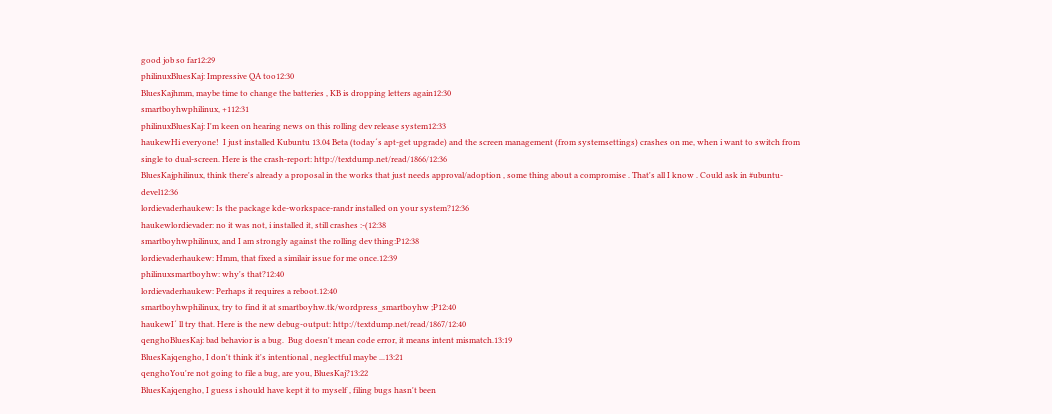good job so far12:29
philinuxBluesKaj: Impressive QA too12:30
BluesKajhmm, maybe time to change the batteries , KB is dropping letters again12:30
smartboyhwphilinux, +112:31
philinuxBluesKaj: I'm keen on hearing news on this rolling dev release system12:33
haukewHi everyone!  I just installed Kubuntu 13.04 Beta (today´s apt-get upgrade) and the screen management (from systemsettings) crashes on me, when i want to switch from single to dual-screen. Here is the crash-report: http://textdump.net/read/1866/12:36
BluesKajphilinux, think there's already a proposal in the works that just needs approval/adoption , some thing about a compromise . That's all I know . Could ask in #ubuntu-devel12:36
lordievaderhaukew: Is the package kde-workspace-randr installed on your system?12:36
haukewlordievader: no it was not, i installed it, still crashes :-(12:38
smartboyhwphilinux, and I am strongly against the rolling dev thing:P12:38
lordievaderhaukew: Hmm, that fixed a similair issue for me once.12:39
philinuxsmartboyhw: why's that?12:40
lordievaderhaukew: Perhaps it requires a reboot.12:40
smartboyhwphilinux, try to find it at smartboyhw.tk/wordpress_smartboyhw ;P12:40
haukewI´ ll try that. Here is the new debug-output: http://textdump.net/read/1867/12:40
qenghoBluesKaj: bad behavior is a bug.  Bug doesn't mean code error, it means intent mismatch.13:19
BluesKajqengho, I don't think it's intentional , neglectful maybe ...13:21
qenghoYou're not going to file a bug, are you, BluesKaj?13:22
BluesKajqengho, I guess i should have kept it to myself , filing bugs hasn't been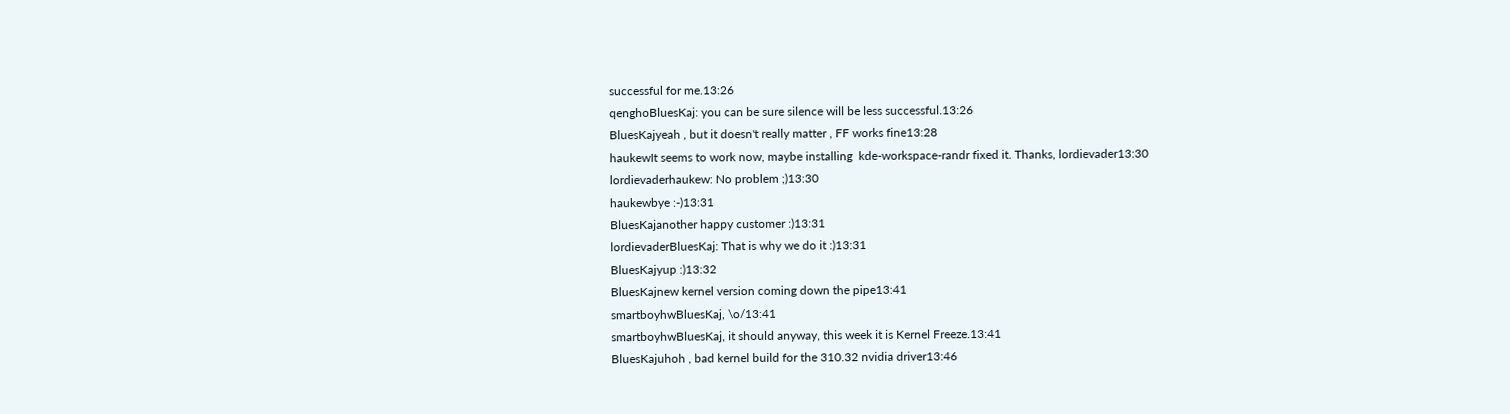successful for me.13:26
qenghoBluesKaj: you can be sure silence will be less successful.13:26
BluesKajyeah , but it doesn't really matter , FF works fine13:28
haukewIt seems to work now, maybe installing  kde-workspace-randr fixed it. Thanks, lordievader13:30
lordievaderhaukew: No problem ;)13:30
haukewbye :-)13:31
BluesKajanother happy customer :)13:31
lordievaderBluesKaj: That is why we do it :)13:31
BluesKajyup :)13:32
BluesKajnew kernel version coming down the pipe13:41
smartboyhwBluesKaj, \o/13:41
smartboyhwBluesKaj, it should anyway, this week it is Kernel Freeze.13:41
BluesKajuhoh , bad kernel build for the 310.32 nvidia driver13:46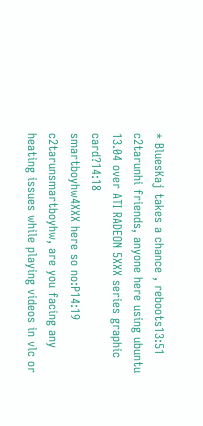* BluesKaj takes a chance , reboots13:51
c2tarunhi friends, anyone here using ubuntu 13.04 over ATI RADEON 5XXX series graphic card?14:18
smartboyhw4XXX here so no:P14:19
c2tarunsmartboyhw, are you facing any heating issues while playing videos in vlc or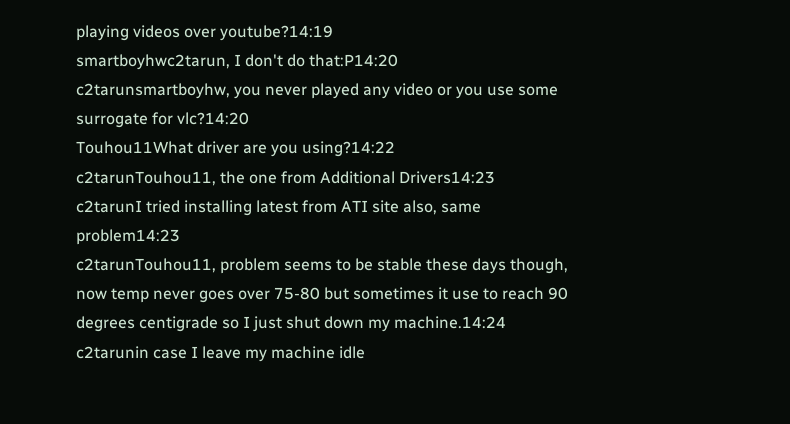playing videos over youtube?14:19
smartboyhwc2tarun, I don't do that:P14:20
c2tarunsmartboyhw, you never played any video or you use some surrogate for vlc?14:20
Touhou11What driver are you using?14:22
c2tarunTouhou11, the one from Additional Drivers14:23
c2tarunI tried installing latest from ATI site also, same problem14:23
c2tarunTouhou11, problem seems to be stable these days though, now temp never goes over 75-80 but sometimes it use to reach 90 degrees centigrade so I just shut down my machine.14:24
c2tarunin case I leave my machine idle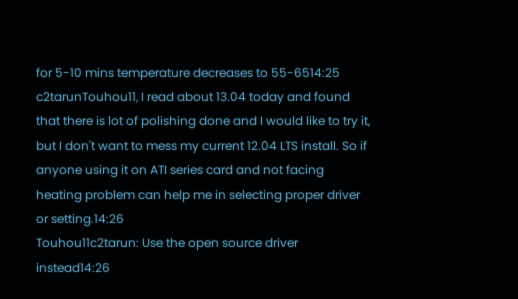for 5-10 mins temperature decreases to 55-6514:25
c2tarunTouhou11, I read about 13.04 today and found that there is lot of polishing done and I would like to try it, but I don't want to mess my current 12.04 LTS install. So if anyone using it on ATI series card and not facing heating problem can help me in selecting proper driver or setting.14:26
Touhou11c2tarun: Use the open source driver instead14:26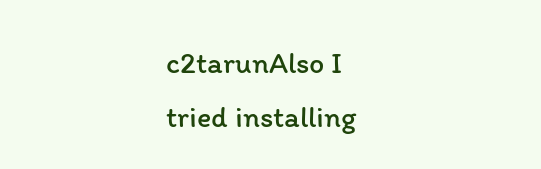c2tarunAlso I tried installing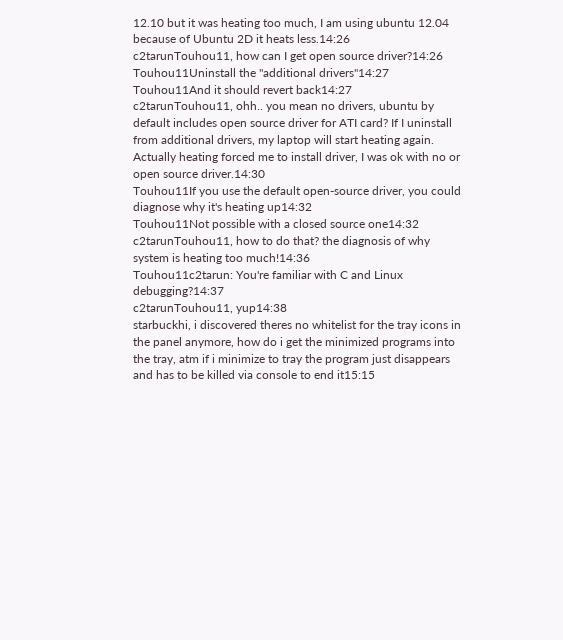12.10 but it was heating too much, I am using ubuntu 12.04 because of Ubuntu 2D it heats less.14:26
c2tarunTouhou11, how can I get open source driver?14:26
Touhou11Uninstall the "additional drivers"14:27
Touhou11And it should revert back14:27
c2tarunTouhou11, ohh.. you mean no drivers, ubuntu by default includes open source driver for ATI card? If I uninstall from additional drivers, my laptop will start heating again. Actually heating forced me to install driver, I was ok with no or open source driver.14:30
Touhou11If you use the default open-source driver, you could diagnose why it's heating up14:32
Touhou11Not possible with a closed source one14:32
c2tarunTouhou11, how to do that? the diagnosis of why system is heating too much!14:36
Touhou11c2tarun: You're familiar with C and Linux debugging?14:37
c2tarunTouhou11, yup14:38
starbuckhi, i discovered theres no whitelist for the tray icons in the panel anymore, how do i get the minimized programs into the tray, atm if i minimize to tray the program just disappears and has to be killed via console to end it15:15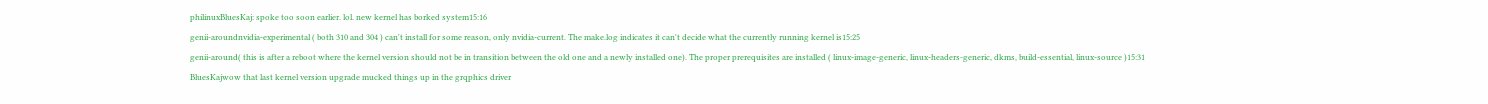philinuxBluesKaj: spoke too soon earlier. lol. new kernel has borked system15:16
genii-aroundnvidia-experimental ( both 310 and 304 ) can't install for some reason, only nvidia-current. The make.log indicates it can't decide what the currently running kernel is15:25
genii-around( this is after a reboot where the kernel version should not be in transition between the old one and a newly installed one). The proper prerequisites are installed ( linux-image-generic, linux-headers-generic, dkms, build-essential, linux-source )15:31
BluesKajwow that last kernel version upgrade mucked things up in the grqphics driver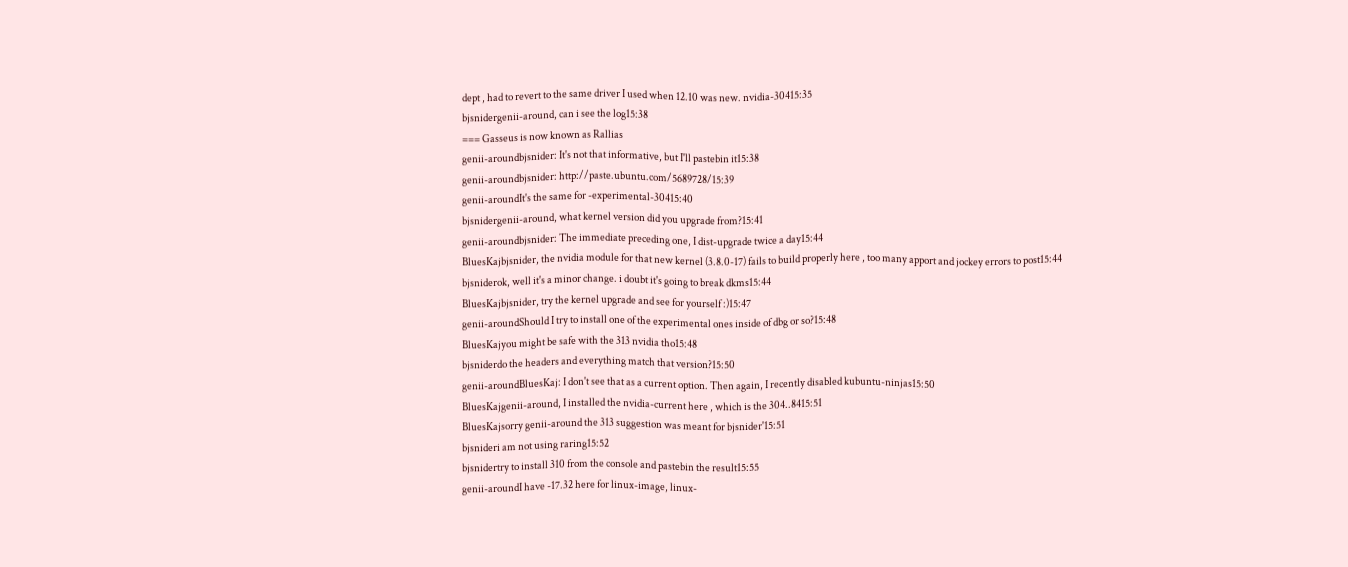dept , had to revert to the same driver I used when 12.10 was new. nvidia-30415:35
bjsnidergenii-around, can i see the log15:38
=== Gasseus is now known as Rallias
genii-aroundbjsnider: It's not that informative, but I'll pastebin it15:38
genii-aroundbjsnider: http://paste.ubuntu.com/5689728/15:39
genii-aroundIt's the same for -experimental-30415:40
bjsnidergenii-around, what kernel version did you upgrade from?15:41
genii-aroundbjsnider: The immediate preceding one, I dist-upgrade twice a day15:44
BluesKajbjsnider, the nvidia module for that new kernel (3.8.0-17) fails to build properly here , too many apport and jockey errors to post15:44
bjsniderok, well it's a minor change. i doubt it's going to break dkms15:44
BluesKajbjsnider, try the kernel upgrade and see for yourself :)15:47
genii-aroundShould I try to install one of the experimental ones inside of dbg or so?15:48
BluesKajyou might be safe with the 313 nvidia tho15:48
bjsniderdo the headers and everything match that version?15:50
genii-aroundBluesKaj: I don't see that as a current option. Then again, I recently disabled kubuntu-ninjas15:50
BluesKajgenii-around, I installed the nvidia-current here , which is the 304..8415:51
BluesKajsorry genii-around the 313 suggestion was meant for bjsnider'15:51
bjsnideri am not using raring15:52
bjsnidertry to install 310 from the console and pastebin the result15:55
genii-aroundI have -17.32 here for linux-image, linux-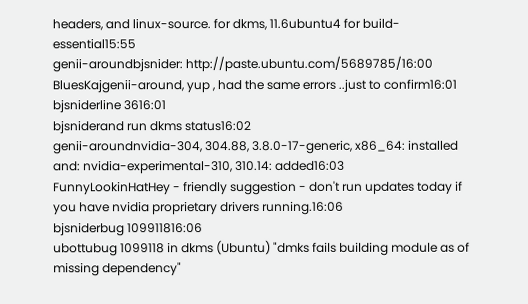headers, and linux-source. for dkms, 11.6ubuntu4 for build-essential15:55
genii-aroundbjsnider: http://paste.ubuntu.com/5689785/16:00
BluesKajgenii-around, yup , had the same errors ..just to confirm16:01
bjsniderline 3616:01
bjsniderand run dkms status16:02
genii-aroundnvidia-304, 304.88, 3.8.0-17-generic, x86_64: installed     and: nvidia-experimental-310, 310.14: added16:03
FunnyLookinHatHey - friendly suggestion - don't run updates today if you have nvidia proprietary drivers running.16:06
bjsniderbug 109911816:06
ubottubug 1099118 in dkms (Ubuntu) "dmks fails building module as of missing dependency"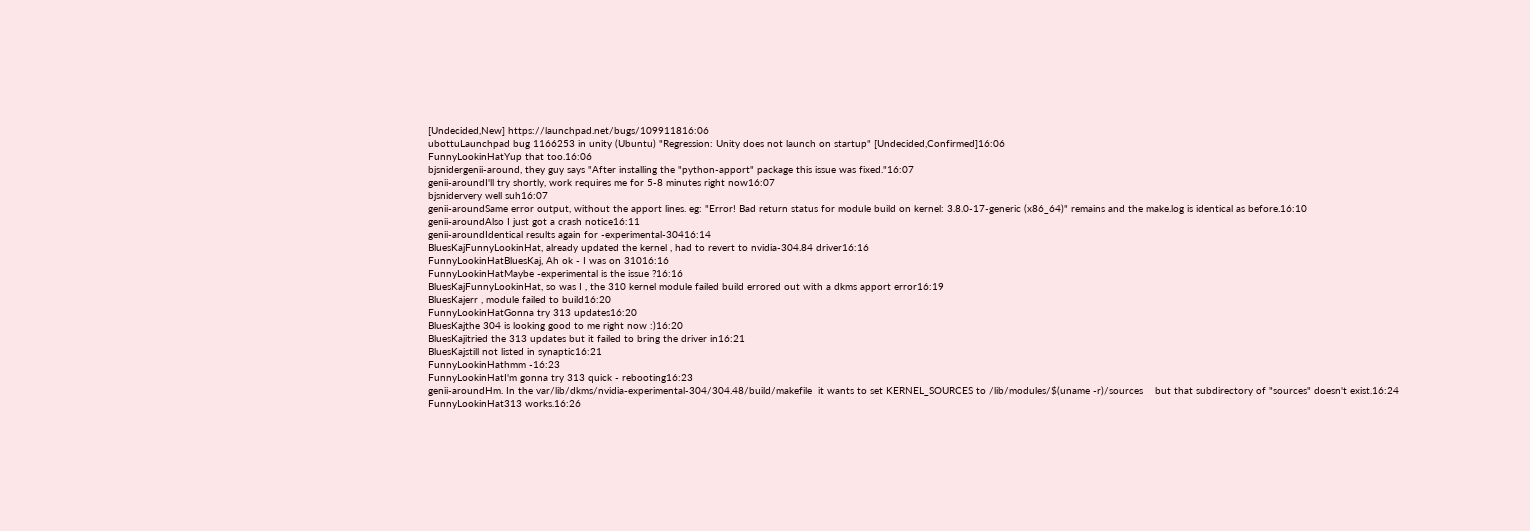[Undecided,New] https://launchpad.net/bugs/109911816:06
ubottuLaunchpad bug 1166253 in unity (Ubuntu) "Regression: Unity does not launch on startup" [Undecided,Confirmed]16:06
FunnyLookinHatYup that too.16:06
bjsnidergenii-around, they guy says "After installing the "python-apport" package this issue was fixed."16:07
genii-aroundI'll try shortly, work requires me for 5-8 minutes right now16:07
bjsnidervery well suh16:07
genii-aroundSame error output, without the apport lines. eg: "Error! Bad return status for module build on kernel: 3.8.0-17-generic (x86_64)" remains and the make.log is identical as before.16:10
genii-aroundAlso I just got a crash notice16:11
genii-aroundIdentical results again for -experimental-30416:14
BluesKajFunnyLookinHat, already updated the kernel , had to revert to nvidia-304.84 driver16:16
FunnyLookinHatBluesKaj, Ah ok - I was on 31016:16
FunnyLookinHatMaybe -experimental is the issue ?16:16
BluesKajFunnyLookinHat, so was I , the 310 kernel module failed build errored out with a dkms apport error16:19
BluesKajerr , module failed to build16:20
FunnyLookinHatGonna try 313 updates16:20
BluesKajthe 304 is looking good to me right now :)16:20
BluesKajitried the 313 updates but it failed to bring the driver in16:21
BluesKajstill not listed in synaptic16:21
FunnyLookinHathmm -16:23
FunnyLookinHatI'm gonna try 313 quick - rebooting16:23
genii-aroundHm. In the var/lib/dkms/nvidia-experimental-304/304.48/build/makefile  it wants to set KERNEL_SOURCES to /lib/modules/$(uname -r)/sources    but that subdirectory of "sources" doesn't exist.16:24
FunnyLookinHat313 works.16:26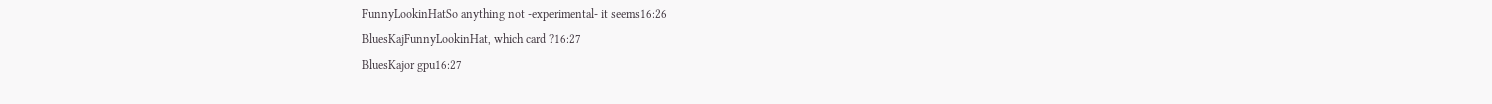FunnyLookinHatSo anything not -experimental- it seems16:26
BluesKajFunnyLookinHat, which card ?16:27
BluesKajor gpu16:27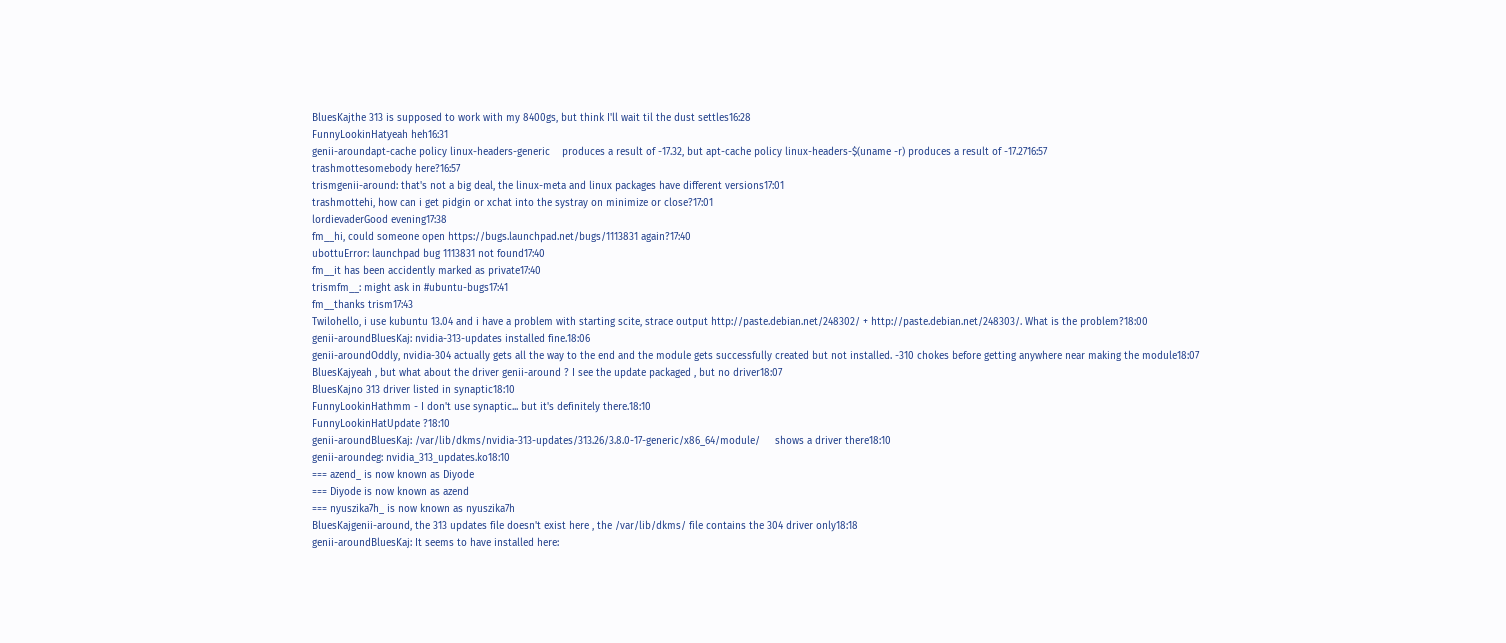BluesKajthe 313 is supposed to work with my 8400gs, but think I'll wait til the dust settles16:28
FunnyLookinHatyeah heh16:31
genii-aroundapt-cache policy linux-headers-generic    produces a result of -17.32, but apt-cache policy linux-headers-$(uname -r) produces a result of -17.2716:57
trashmottesomebody here?16:57
trismgenii-around: that's not a big deal, the linux-meta and linux packages have different versions17:01
trashmottehi, how can i get pidgin or xchat into the systray on minimize or close?17:01
lordievaderGood evening17:38
fm__hi, could someone open https://bugs.launchpad.net/bugs/1113831 again?17:40
ubottuError: launchpad bug 1113831 not found17:40
fm__it has been accidently marked as private17:40
trismfm__: might ask in #ubuntu-bugs17:41
fm__thanks trism17:43
Twilohello, i use kubuntu 13.04 and i have a problem with starting scite, strace output http://paste.debian.net/248302/ + http://paste.debian.net/248303/. What is the problem?18:00
genii-aroundBluesKaj: nvidia-313-updates installed fine.18:06
genii-aroundOddly, nvidia-304 actually gets all the way to the end and the module gets successfully created but not installed. -310 chokes before getting anywhere near making the module18:07
BluesKajyeah , but what about the driver genii-around ? I see the update packaged , but no driver18:07
BluesKajno 313 driver listed in synaptic18:10
FunnyLookinHathmm - I don't use synaptic... but it's definitely there.18:10
FunnyLookinHatUpdate ?18:10
genii-aroundBluesKaj: /var/lib/dkms/nvidia-313-updates/313.26/3.8.0-17-generic/x86_64/module/     shows a driver there18:10
genii-aroundeg: nvidia_313_updates.ko18:10
=== azend_ is now known as Diyode
=== Diyode is now known as azend
=== nyuszika7h_ is now known as nyuszika7h
BluesKajgenii-around, the 313 updates file doesn't exist here , the /var/lib/dkms/ file contains the 304 driver only18:18
genii-aroundBluesKaj: It seems to have installed here: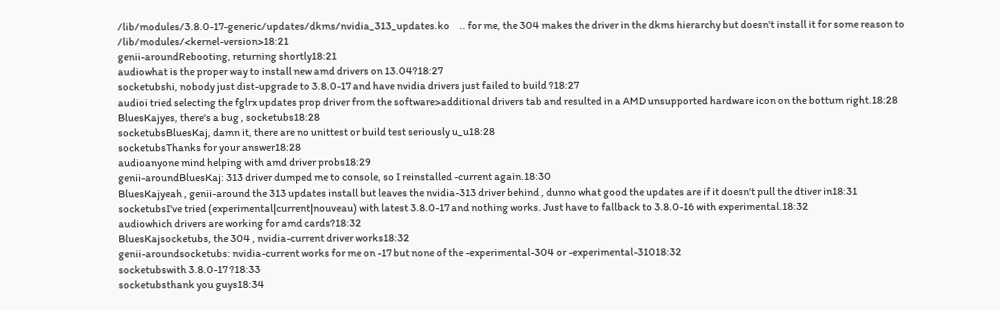/lib/modules/3.8.0-17-generic/updates/dkms/nvidia_313_updates.ko     .. for me, the 304 makes the driver in the dkms hierarchy but doesn't install it for some reason to /lib/modules/<kernel-version>18:21
genii-aroundRebooting, returning shortly18:21
audiowhat is the proper way to install new amd drivers on 13.04?18:27
socketubshi, nobody just dist-upgrade to 3.8.0-17 and have nvidia drivers just failed to build ?18:27
audioi tried selecting the fglrx updates prop driver from the software>additional drivers tab and resulted in a AMD unsupported hardware icon on the bottum right.18:28
BluesKajyes, there's a bug , socketubs18:28
socketubsBluesKaj, damn it, there are no unittest or build test seriously u_u18:28
socketubsThanks for your answer18:28
audioanyone mind helping with amd driver probs18:29
genii-aroundBluesKaj: 313 driver dumped me to console, so I reinstalled -current again.18:30
BluesKajyeah , genii-around the 313 updates install but leaves the nvidia-313 driver behind , dunno what good the updates are if it doesn't pull the dtiver in18:31
socketubsI've tried (experimental|current|nouveau) with latest 3.8.0-17 and nothing works. Just have to fallback to 3.8.0-16 with experimental.18:32
audiowhich drivers are working for amd cards?18:32
BluesKajsocketubs, the 304 , nvidia-current driver works18:32
genii-aroundsocketubs: nvidia-current works for me on -17 but none of the -experimental-304 or -experimental-31018:32
socketubswith 3.8.0-17 ?18:33
socketubsthank you guys18:34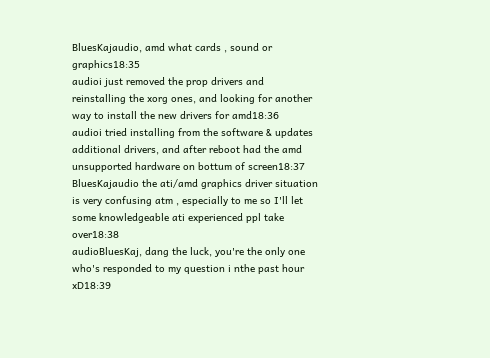BluesKajaudio, amd what cards , sound or graphics18:35
audioi just removed the prop drivers and reinstalling the xorg ones, and looking for another way to install the new drivers for amd18:36
audioi tried installing from the software & updates additional drivers, and after reboot had the amd unsupported hardware on bottum of screen18:37
BluesKajaudio the ati/amd graphics driver situation is very confusing atm , especially to me so I'll let some knowledgeable ati experienced ppl take over18:38
audioBluesKaj, dang the luck, you're the only one who's responded to my question i nthe past hour xD18:39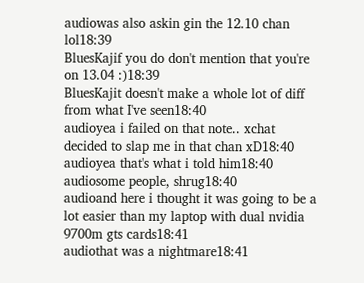audiowas also askin gin the 12.10 chan lol18:39
BluesKajif you do don't mention that you're on 13.04 :)18:39
BluesKajit doesn't make a whole lot of diff from what I've seen18:40
audioyea i failed on that note.. xchat decided to slap me in that chan xD18:40
audioyea that's what i told him18:40
audiosome people, shrug18:40
audioand here i thought it was going to be a lot easier than my laptop with dual nvidia 9700m gts cards18:41
audiothat was a nightmare18:41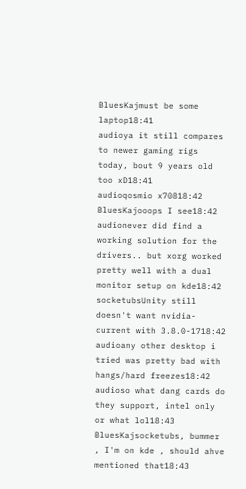BluesKajmust be some laptop18:41
audioya it still compares to newer gaming rigs today, bout 9 years old too xD18:41
audioqosmio x70818:42
BluesKajooops I see18:42
audionever did find a working solution for the drivers.. but xorg worked pretty well with a dual monitor setup on kde18:42
socketubsUnity still doesn't want nvidia-current with 3.8.0-1718:42
audioany other desktop i tried was pretty bad with hangs/hard freezes18:42
audioso what dang cards do they support, intel only or what lol18:43
BluesKajsocketubs, bummer , I'm on kde , should ahve mentioned that18:43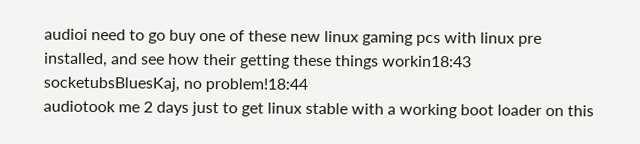audioi need to go buy one of these new linux gaming pcs with linux pre installed, and see how their getting these things workin18:43
socketubsBluesKaj, no problem!18:44
audiotook me 2 days just to get linux stable with a working boot loader on this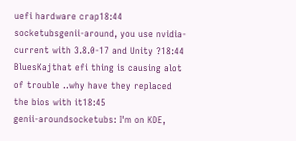uefi hardware crap18:44
socketubsgenii-around, you use nvidia-current with 3.8.0-17 and Unity ?18:44
BluesKajthat efi thing is causing alot of trouble ..why have they replaced the bios with it18:45
genii-aroundsocketubs: I'm on KDE,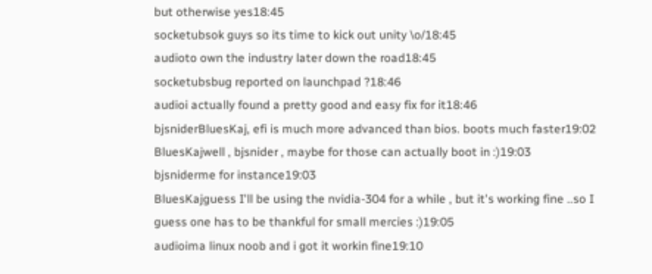but otherwise yes18:45
socketubsok guys so its time to kick out unity \o/18:45
audioto own the industry later down the road18:45
socketubsbug reported on launchpad ?18:46
audioi actually found a pretty good and easy fix for it18:46
bjsniderBluesKaj, efi is much more advanced than bios. boots much faster19:02
BluesKajwell , bjsnider , maybe for those can actually boot in :)19:03
bjsniderme for instance19:03
BluesKajguess I'll be using the nvidia-304 for a while , but it's working fine ..so I guess one has to be thankful for small mercies :)19:05
audioima linux noob and i got it workin fine19:10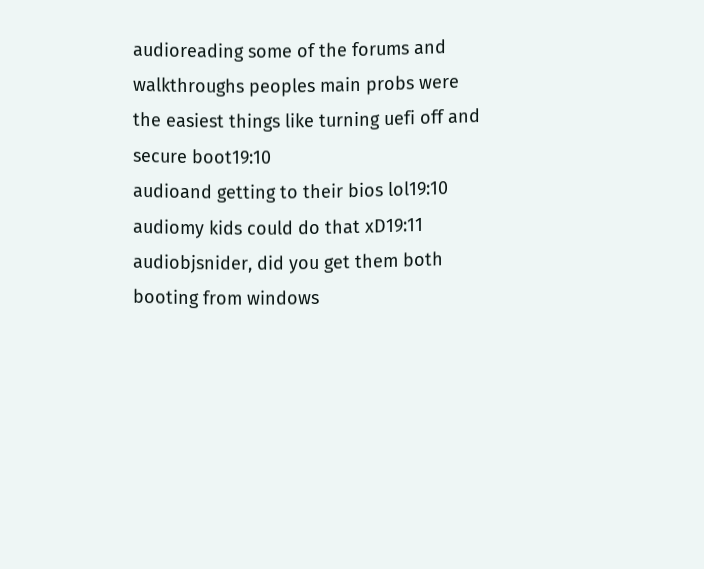audioreading some of the forums and walkthroughs peoples main probs were the easiest things like turning uefi off and secure boot19:10
audioand getting to their bios lol19:10
audiomy kids could do that xD19:11
audiobjsnider, did you get them both booting from windows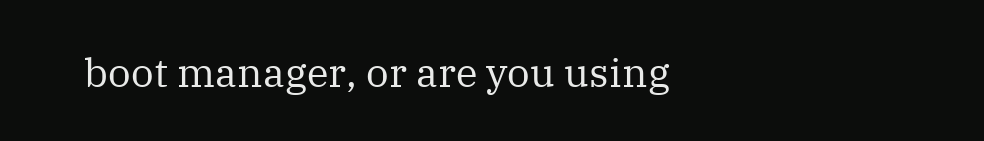boot manager, or are you using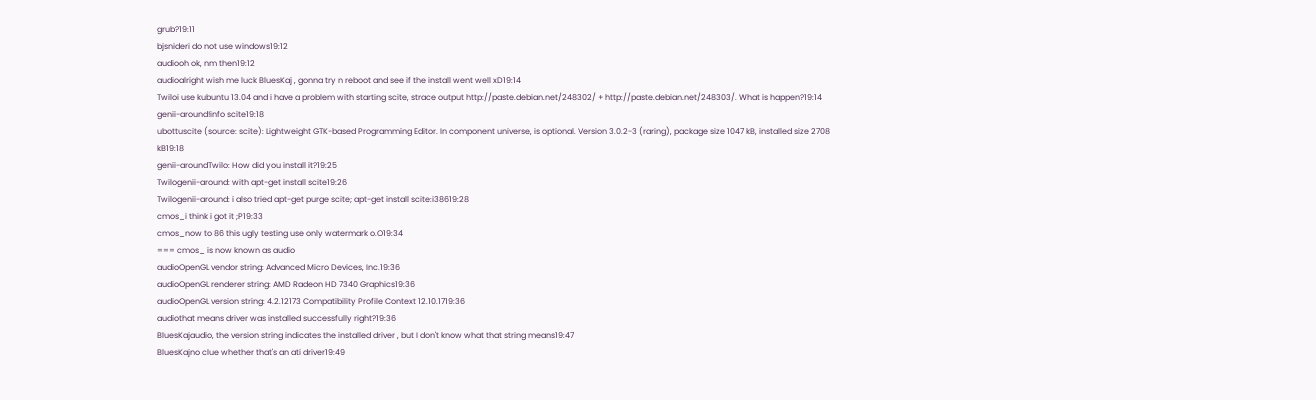grub?19:11
bjsnideri do not use windows19:12
audiooh ok, nm then19:12
audioalright wish me luck BluesKaj , gonna try n reboot and see if the install went well xD19:14
Twiloi use kubuntu 13.04 and i have a problem with starting scite, strace output http://paste.debian.net/248302/ + http://paste.debian.net/248303/. What is happen?19:14
genii-around!info scite19:18
ubottuscite (source: scite): Lightweight GTK-based Programming Editor. In component universe, is optional. Version 3.0.2-3 (raring), package size 1047 kB, installed size 2708 kB19:18
genii-aroundTwilo: How did you install it?19:25
Twilogenii-around: with apt-get install scite19:26
Twilogenii-around: i also tried apt-get purge scite; apt-get install scite:i38619:28
cmos_i think i got it ;P19:33
cmos_now to 86 this ugly testing use only watermark o.O19:34
=== cmos_ is now known as audio
audioOpenGL vendor string: Advanced Micro Devices, Inc.19:36
audioOpenGL renderer string: AMD Radeon HD 7340 Graphics19:36
audioOpenGL version string: 4.2.12173 Compatibility Profile Context 12.10.1719:36
audiothat means driver was installed successfully right?19:36
BluesKajaudio, the version string indicates the installed driver , but I don't know what that string means19:47
BluesKajno clue whether that's an ati driver19:49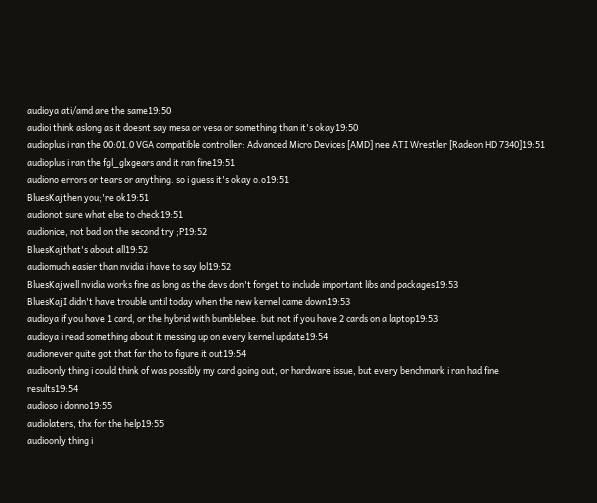audioya ati/amd are the same19:50
audioi think aslong as it doesnt say mesa or vesa or something than it's okay19:50
audioplus i ran the 00:01.0 VGA compatible controller: Advanced Micro Devices [AMD] nee ATI Wrestler [Radeon HD 7340]19:51
audioplus i ran the fgl_glxgears and it ran fine19:51
audiono errors or tears or anything. so i guess it's okay o.o19:51
BluesKajthen you;'re ok19:51
audionot sure what else to check19:51
audionice, not bad on the second try ;P19:52
BluesKajthat's about all19:52
audiomuch easier than nvidia i have to say lol19:52
BluesKajwell nvidia works fine as long as the devs don't forget to include important libs and packages19:53
BluesKajI didn't have trouble until today when the new kernel came down19:53
audioya if you have 1 card, or the hybrid with bumblebee. but not if you have 2 cards on a laptop19:53
audioya i read something about it messing up on every kernel update19:54
audionever quite got that far tho to figure it out19:54
audioonly thing i could think of was possibly my card going out, or hardware issue, but every benchmark i ran had fine results19:54
audioso i donno19:55
audiolaters, thx for the help19:55
audioonly thing i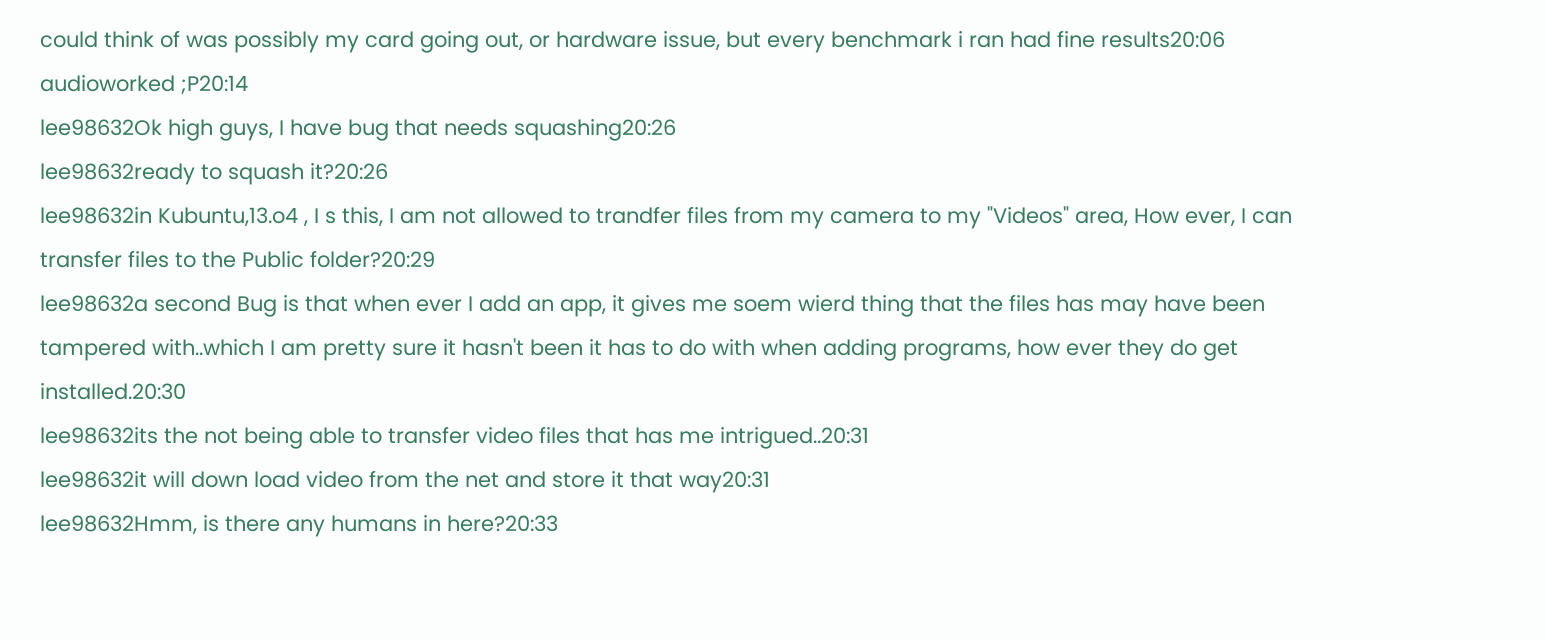could think of was possibly my card going out, or hardware issue, but every benchmark i ran had fine results20:06
audioworked ;P20:14
lee98632Ok high guys, I have bug that needs squashing20:26
lee98632ready to squash it?20:26
lee98632in Kubuntu,13.o4 , I s this, I am not allowed to trandfer files from my camera to my "Videos" area, How ever, I can transfer files to the Public folder?20:29
lee98632a second Bug is that when ever I add an app, it gives me soem wierd thing that the files has may have been tampered with..which I am pretty sure it hasn't been it has to do with when adding programs, how ever they do get installed.20:30
lee98632its the not being able to transfer video files that has me intrigued..20:31
lee98632it will down load video from the net and store it that way20:31
lee98632Hmm, is there any humans in here?20:33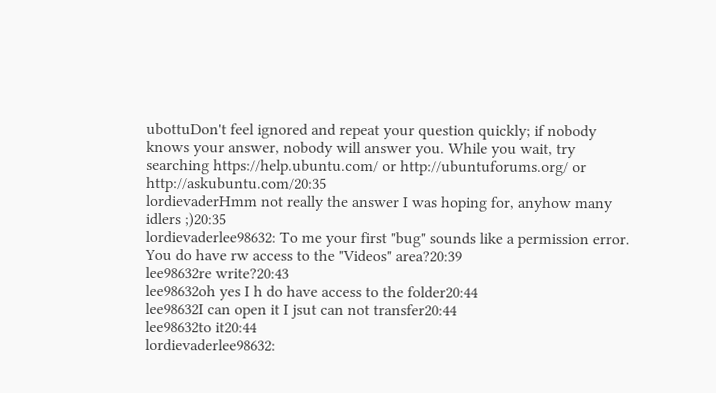ubottuDon't feel ignored and repeat your question quickly; if nobody knows your answer, nobody will answer you. While you wait, try searching https://help.ubuntu.com/ or http://ubuntuforums.org/ or http://askubuntu.com/20:35
lordievaderHmm not really the answer I was hoping for, anyhow many idlers ;)20:35
lordievaderlee98632: To me your first "bug" sounds like a permission error. You do have rw access to the "Videos" area?20:39
lee98632re write?20:43
lee98632oh yes I h do have access to the folder20:44
lee98632I can open it I jsut can not transfer20:44
lee98632to it20:44
lordievaderlee98632: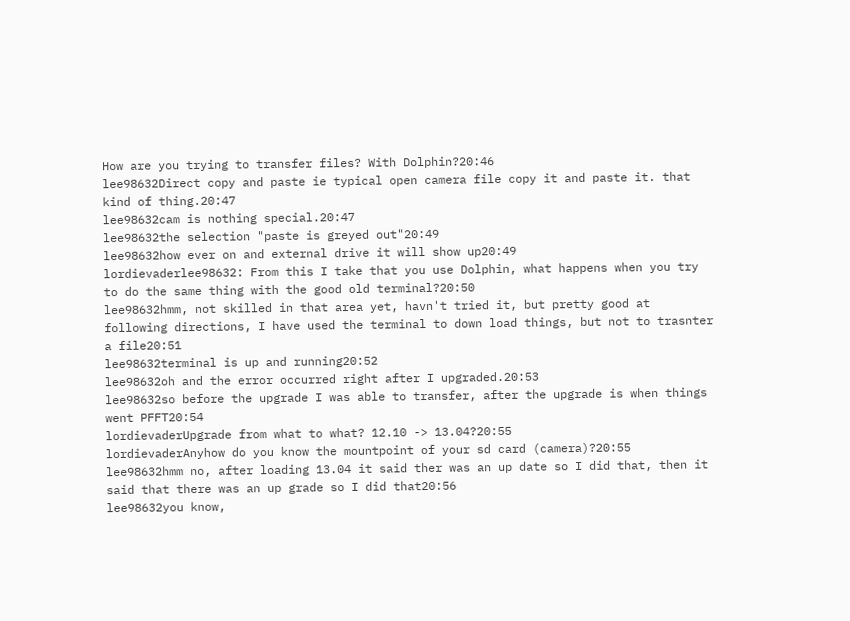How are you trying to transfer files? With Dolphin?20:46
lee98632Direct copy and paste ie typical open camera file copy it and paste it. that kind of thing.20:47
lee98632cam is nothing special.20:47
lee98632the selection "paste is greyed out"20:49
lee98632how ever on and external drive it will show up20:49
lordievaderlee98632: From this I take that you use Dolphin, what happens when you try to do the same thing with the good old terminal?20:50
lee98632hmm, not skilled in that area yet, havn't tried it, but pretty good at following directions, I have used the terminal to down load things, but not to trasnter a file20:51
lee98632terminal is up and running20:52
lee98632oh and the error occurred right after I upgraded.20:53
lee98632so before the upgrade I was able to transfer, after the upgrade is when things went PFFT20:54
lordievaderUpgrade from what to what? 12.10 -> 13.04?20:55
lordievaderAnyhow do you know the mountpoint of your sd card (camera)?20:55
lee98632hmm no, after loading 13.04 it said ther was an up date so I did that, then it said that there was an up grade so I did that20:56
lee98632you know,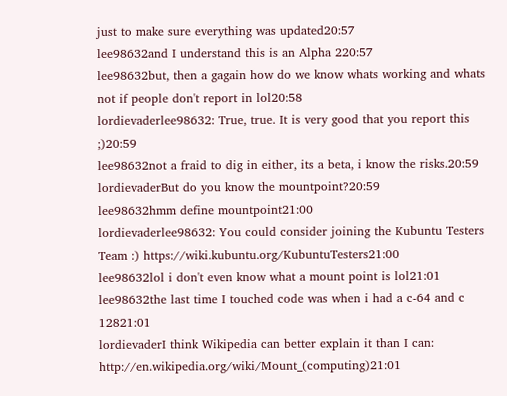just to make sure everything was updated20:57
lee98632and I understand this is an Alpha 220:57
lee98632but, then a gagain how do we know whats working and whats not if people don't report in lol20:58
lordievaderlee98632: True, true. It is very good that you report this ;)20:59
lee98632not a fraid to dig in either, its a beta, i know the risks.20:59
lordievaderBut do you know the mountpoint?20:59
lee98632hmm define mountpoint21:00
lordievaderlee98632: You could consider joining the Kubuntu Testers Team :) https://wiki.kubuntu.org/KubuntuTesters21:00
lee98632lol i don't even know what a mount point is lol21:01
lee98632the last time I touched code was when i had a c-64 and c 12821:01
lordievaderI think Wikipedia can better explain it than I can: http://en.wikipedia.org/wiki/Mount_(computing)21:01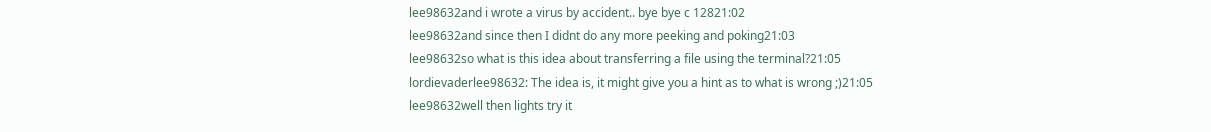lee98632and i wrote a virus by accident.. bye bye c 12821:02
lee98632and since then I didnt do any more peeking and poking21:03
lee98632so what is this idea about transferring a file using the terminal?21:05
lordievaderlee98632: The idea is, it might give you a hint as to what is wrong ;)21:05
lee98632well then lights try it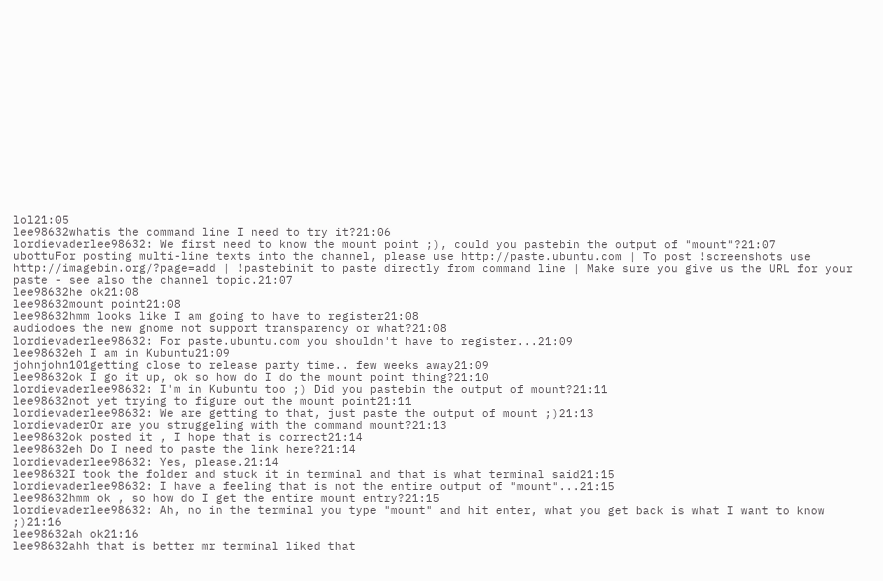lol21:05
lee98632whatis the command line I need to try it?21:06
lordievaderlee98632: We first need to know the mount point ;), could you pastebin the output of "mount"?21:07
ubottuFor posting multi-line texts into the channel, please use http://paste.ubuntu.com | To post !screenshots use http://imagebin.org/?page=add | !pastebinit to paste directly from command line | Make sure you give us the URL for your paste - see also the channel topic.21:07
lee98632he ok21:08
lee98632mount point21:08
lee98632hmm looks like I am going to have to register21:08
audiodoes the new gnome not support transparency or what?21:08
lordievaderlee98632: For paste.ubuntu.com you shouldn't have to register...21:09
lee98632eh I am in Kubuntu21:09
johnjohn101getting close to release party time.. few weeks away21:09
lee98632ok I go it up, ok so how do I do the mount point thing?21:10
lordievaderlee98632: I'm in Kubuntu too ;) Did you pastebin the output of mount?21:11
lee98632not yet trying to figure out the mount point21:11
lordievaderlee98632: We are getting to that, just paste the output of mount ;)21:13
lordievaderOr are you struggeling with the command mount?21:13
lee98632ok posted it , I hope that is correct21:14
lee98632eh Do I need to paste the link here?21:14
lordievaderlee98632: Yes, please.21:14
lee98632I took the folder and stuck it in terminal and that is what terminal said21:15
lordievaderlee98632: I have a feeling that is not the entire output of "mount"...21:15
lee98632hmm ok , so how do I get the entire mount entry?21:15
lordievaderlee98632: Ah, no in the terminal you type "mount" and hit enter, what you get back is what I want to know ;)21:16
lee98632ah ok21:16
lee98632ahh that is better mr terminal liked that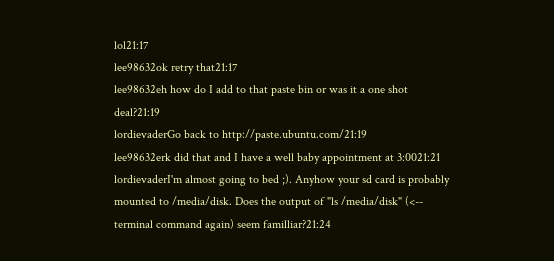lol21:17
lee98632ok retry that21:17
lee98632eh how do I add to that paste bin or was it a one shot deal?21:19
lordievaderGo back to http://paste.ubuntu.com/21:19
lee98632erk did that and I have a well baby appointment at 3:0021:21
lordievaderI'm almost going to bed ;). Anyhow your sd card is probably mounted to /media/disk. Does the output of "ls /media/disk" (<-- terminal command again) seem familliar?21:24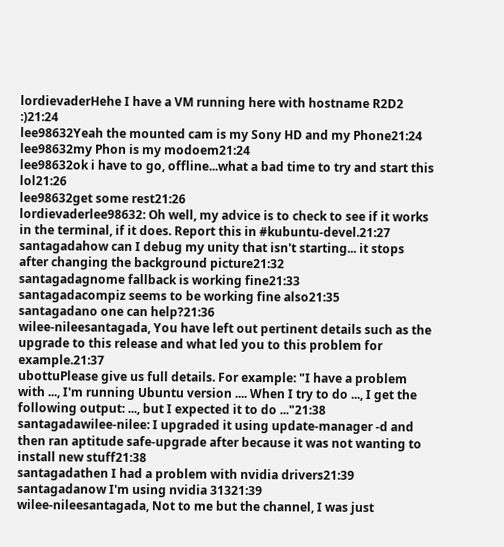lordievaderHehe I have a VM running here with hostname R2D2 :)21:24
lee98632Yeah the mounted cam is my Sony HD and my Phone21:24
lee98632my Phon is my modoem21:24
lee98632ok i have to go, offline...what a bad time to try and start this lol21:26
lee98632get some rest21:26
lordievaderlee98632: Oh well, my advice is to check to see if it works in the terminal, if it does. Report this in #kubuntu-devel.21:27
santagadahow can I debug my unity that isn't starting... it stops after changing the background picture21:32
santagadagnome fallback is working fine21:33
santagadacompiz seems to be working fine also21:35
santagadano one can help?21:36
wilee-nileesantagada, You have left out pertinent details such as the upgrade to this release and what led you to this problem for example.21:37
ubottuPlease give us full details. For example: "I have a problem with ..., I'm running Ubuntu version .... When I try to do ..., I get the following output: ..., but I expected it to do ..."21:38
santagadawilee-nilee: I upgraded it using update-manager -d and then ran aptitude safe-upgrade after because it was not wanting to install new stuff21:38
santagadathen I had a problem with nvidia drivers21:39
santagadanow I'm using nvidia 31321:39
wilee-nileesantagada, Not to me but the channel, I was just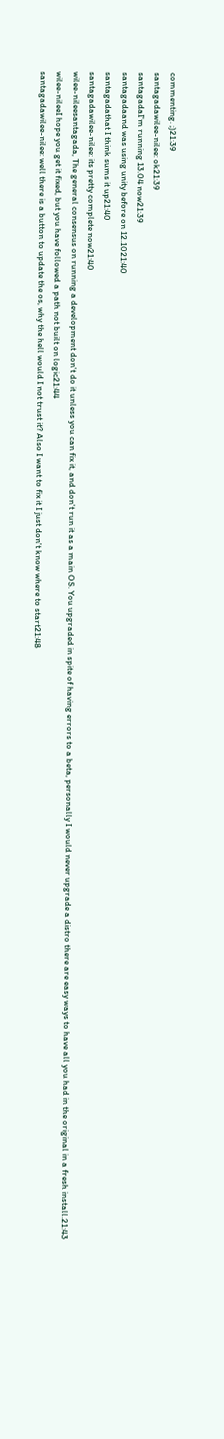commenting. ;)21:39
santagadawilee-nilee: ok21:39
santagadaI'm running 13.04 now21:39
santagadaand was using unity before on 12.1021:40
santagadathat I think sums it up21:40
santagadawilee-nilee: its pretty complete now21:40
wilee-nileesantagada, The general consensus on running a development don't do it unless you can fix it, and don't run it as a main OS. You upgraded in spite of having errors to a beta, personally I would never upgrade a distro there are easy ways to have all you had in the original in a fresh install.21:43
wilee-nileeI hope you get it fixed, but you have followed a path not built on logic21:44
santagadawilee-nilee: well there is a button to update the os, why the hell would I not trust it? Also I want to fix it I just don't know where to start21:48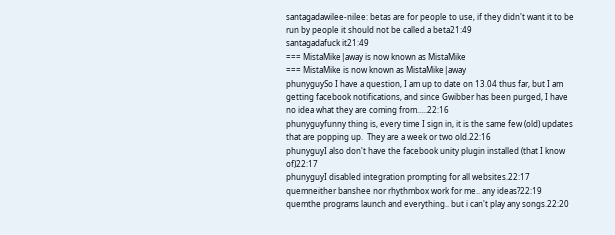santagadawilee-nilee: betas are for people to use, if they didn't want it to be run by people it should not be called a beta21:49
santagadafuck it21:49
=== MistaMike|away is now known as MistaMike
=== MistaMike is now known as MistaMike|away
phunyguySo I have a question, I am up to date on 13.04 thus far, but I am getting facebook notifications, and since Gwibber has been purged, I have no idea what they are coming from.....22:16
phunyguyfunny thing is, every time I sign in, it is the same few (old) updates that are popping up.  They are a week or two old.22:16
phunyguyI also don't have the facebook unity plugin installed (that I know of)22:17
phunyguyI disabled integration prompting for all websites.22:17
quemneither banshee nor rhythmbox work for me.. any ideas?22:19
quemthe programs launch and everything.. but i can't play any songs.22:20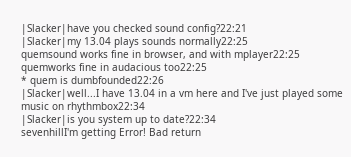|Slacker|have you checked sound config?22:21
|Slacker|my 13.04 plays sounds normally22:25
quemsound works fine in browser, and with mplayer22:25
quemworks fine in audacious too22:25
* quem is dumbfounded22:26
|Slacker|well...I have 13.04 in a vm here and I've just played some music on rhythmbox22:34
|Slacker|is you system up to date?22:34
sevenhillI'm getting Error! Bad return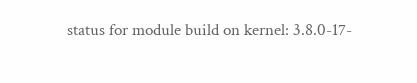status for module build on kernel: 3.8.0-17-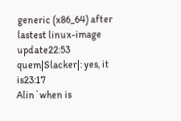generic (x86_64) after lastest linux-image update22:53
quem|Slacker|: yes, it is23:17
Alin`when is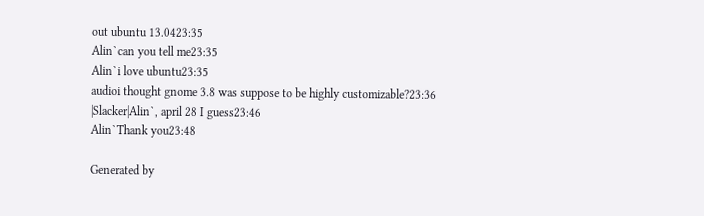out ubuntu 13.0423:35
Alin`can you tell me23:35
Alin`i love ubuntu23:35
audioi thought gnome 3.8 was suppose to be highly customizable?23:36
|Slacker|Alin`, april 28 I guess23:46
Alin`Thank you23:48

Generated by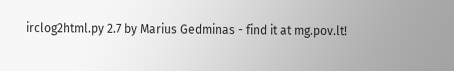irclog2html.py 2.7 by Marius Gedminas - find it at mg.pov.lt!